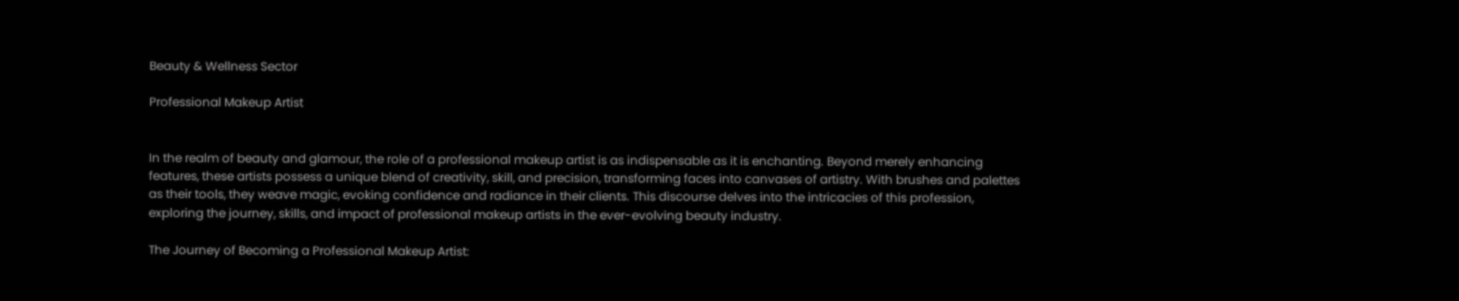Beauty & Wellness Sector

Professional Makeup Artist


In the realm of beauty and glamour, the role of a professional makeup artist is as indispensable as it is enchanting. Beyond merely enhancing features, these artists possess a unique blend of creativity, skill, and precision, transforming faces into canvases of artistry. With brushes and palettes as their tools, they weave magic, evoking confidence and radiance in their clients. This discourse delves into the intricacies of this profession, exploring the journey, skills, and impact of professional makeup artists in the ever-evolving beauty industry.

The Journey of Becoming a Professional Makeup Artist: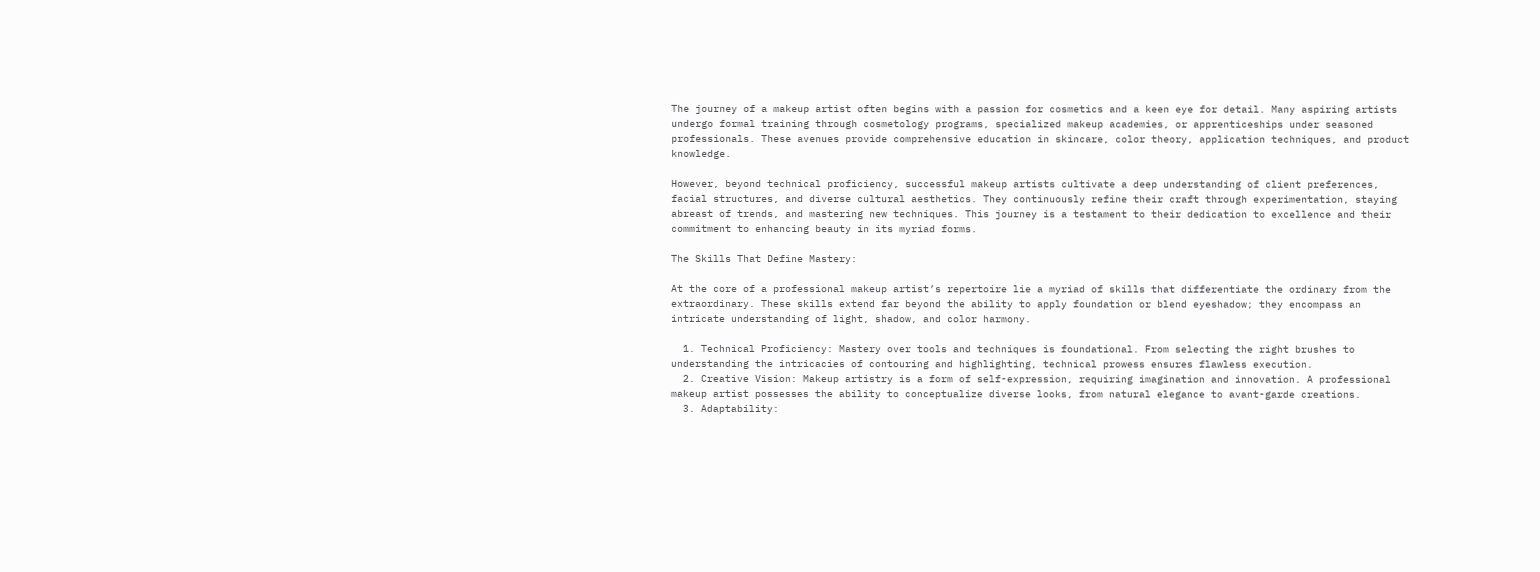The journey of a makeup artist often begins with a passion for cosmetics and a keen eye for detail. Many aspiring artists undergo formal training through cosmetology programs, specialized makeup academies, or apprenticeships under seasoned professionals. These avenues provide comprehensive education in skincare, color theory, application techniques, and product knowledge.

However, beyond technical proficiency, successful makeup artists cultivate a deep understanding of client preferences, facial structures, and diverse cultural aesthetics. They continuously refine their craft through experimentation, staying abreast of trends, and mastering new techniques. This journey is a testament to their dedication to excellence and their commitment to enhancing beauty in its myriad forms.

The Skills That Define Mastery:

At the core of a professional makeup artist’s repertoire lie a myriad of skills that differentiate the ordinary from the extraordinary. These skills extend far beyond the ability to apply foundation or blend eyeshadow; they encompass an intricate understanding of light, shadow, and color harmony.

  1. Technical Proficiency: Mastery over tools and techniques is foundational. From selecting the right brushes to understanding the intricacies of contouring and highlighting, technical prowess ensures flawless execution.
  2. Creative Vision: Makeup artistry is a form of self-expression, requiring imagination and innovation. A professional makeup artist possesses the ability to conceptualize diverse looks, from natural elegance to avant-garde creations.
  3. Adaptability: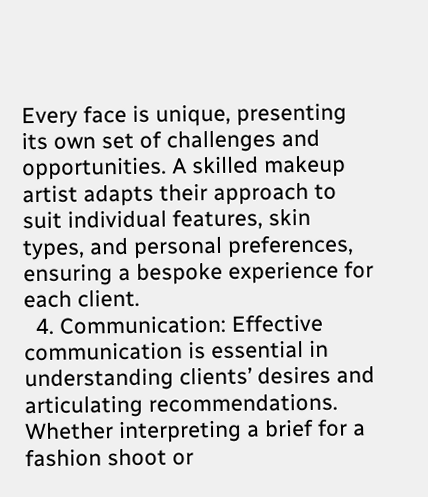Every face is unique, presenting its own set of challenges and opportunities. A skilled makeup artist adapts their approach to suit individual features, skin types, and personal preferences, ensuring a bespoke experience for each client.
  4. Communication: Effective communication is essential in understanding clients’ desires and articulating recommendations. Whether interpreting a brief for a fashion shoot or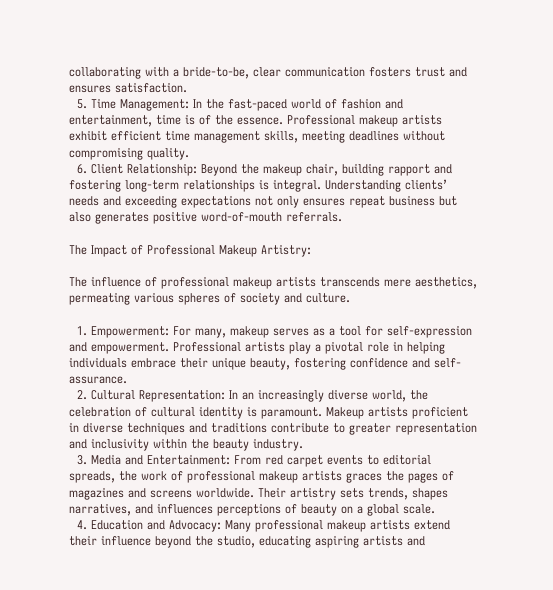collaborating with a bride-to-be, clear communication fosters trust and ensures satisfaction.
  5. Time Management: In the fast-paced world of fashion and entertainment, time is of the essence. Professional makeup artists exhibit efficient time management skills, meeting deadlines without compromising quality.
  6. Client Relationship: Beyond the makeup chair, building rapport and fostering long-term relationships is integral. Understanding clients’ needs and exceeding expectations not only ensures repeat business but also generates positive word-of-mouth referrals.

The Impact of Professional Makeup Artistry:

The influence of professional makeup artists transcends mere aesthetics, permeating various spheres of society and culture.

  1. Empowerment: For many, makeup serves as a tool for self-expression and empowerment. Professional artists play a pivotal role in helping individuals embrace their unique beauty, fostering confidence and self-assurance.
  2. Cultural Representation: In an increasingly diverse world, the celebration of cultural identity is paramount. Makeup artists proficient in diverse techniques and traditions contribute to greater representation and inclusivity within the beauty industry.
  3. Media and Entertainment: From red carpet events to editorial spreads, the work of professional makeup artists graces the pages of magazines and screens worldwide. Their artistry sets trends, shapes narratives, and influences perceptions of beauty on a global scale.
  4. Education and Advocacy: Many professional makeup artists extend their influence beyond the studio, educating aspiring artists and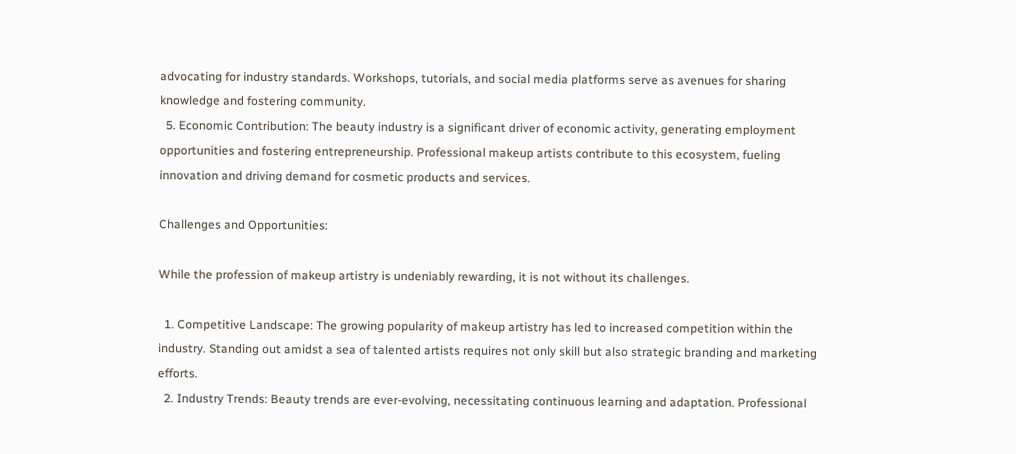advocating for industry standards. Workshops, tutorials, and social media platforms serve as avenues for sharing knowledge and fostering community.
  5. Economic Contribution: The beauty industry is a significant driver of economic activity, generating employment opportunities and fostering entrepreneurship. Professional makeup artists contribute to this ecosystem, fueling innovation and driving demand for cosmetic products and services.

Challenges and Opportunities:

While the profession of makeup artistry is undeniably rewarding, it is not without its challenges.

  1. Competitive Landscape: The growing popularity of makeup artistry has led to increased competition within the industry. Standing out amidst a sea of talented artists requires not only skill but also strategic branding and marketing efforts.
  2. Industry Trends: Beauty trends are ever-evolving, necessitating continuous learning and adaptation. Professional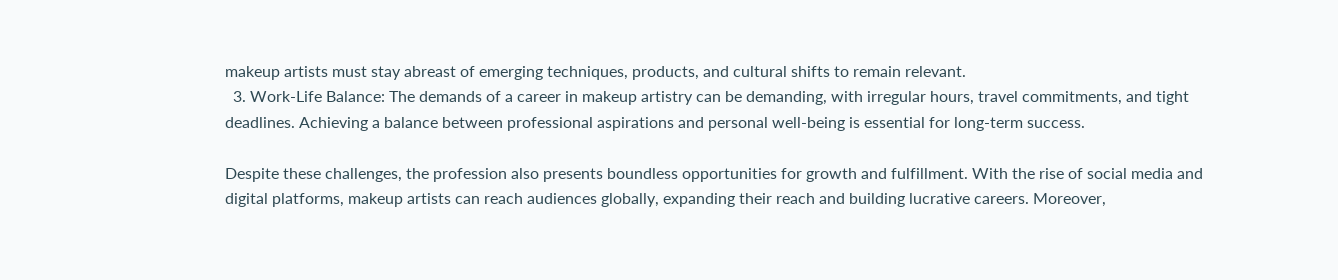makeup artists must stay abreast of emerging techniques, products, and cultural shifts to remain relevant.
  3. Work-Life Balance: The demands of a career in makeup artistry can be demanding, with irregular hours, travel commitments, and tight deadlines. Achieving a balance between professional aspirations and personal well-being is essential for long-term success.

Despite these challenges, the profession also presents boundless opportunities for growth and fulfillment. With the rise of social media and digital platforms, makeup artists can reach audiences globally, expanding their reach and building lucrative careers. Moreover,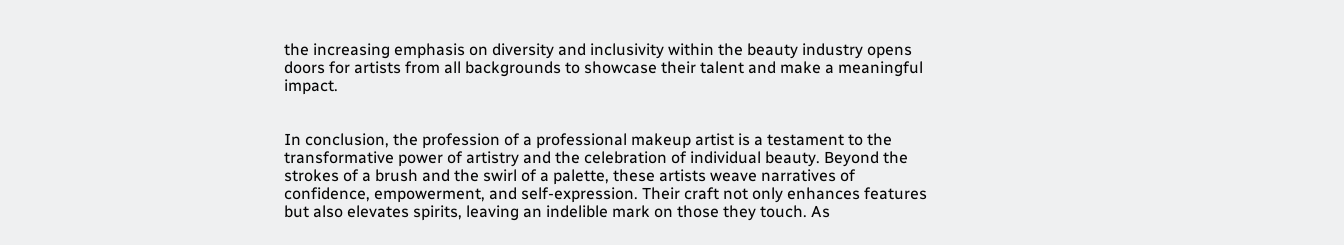the increasing emphasis on diversity and inclusivity within the beauty industry opens doors for artists from all backgrounds to showcase their talent and make a meaningful impact.


In conclusion, the profession of a professional makeup artist is a testament to the transformative power of artistry and the celebration of individual beauty. Beyond the strokes of a brush and the swirl of a palette, these artists weave narratives of confidence, empowerment, and self-expression. Their craft not only enhances features but also elevates spirits, leaving an indelible mark on those they touch. As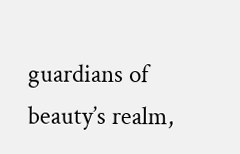guardians of beauty’s realm,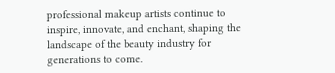professional makeup artists continue to inspire, innovate, and enchant, shaping the landscape of the beauty industry for generations to come.